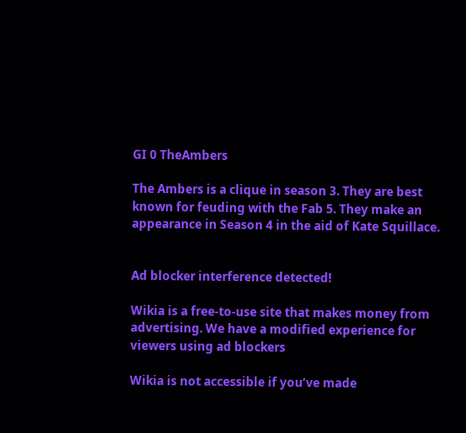GI 0 TheAmbers

The Ambers is a clique in season 3. They are best known for feuding with the Fab 5. They make an appearance in Season 4 in the aid of Kate Squillace.


Ad blocker interference detected!

Wikia is a free-to-use site that makes money from advertising. We have a modified experience for viewers using ad blockers

Wikia is not accessible if you’ve made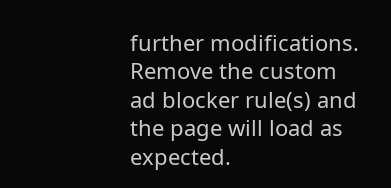further modifications. Remove the custom ad blocker rule(s) and the page will load as expected.